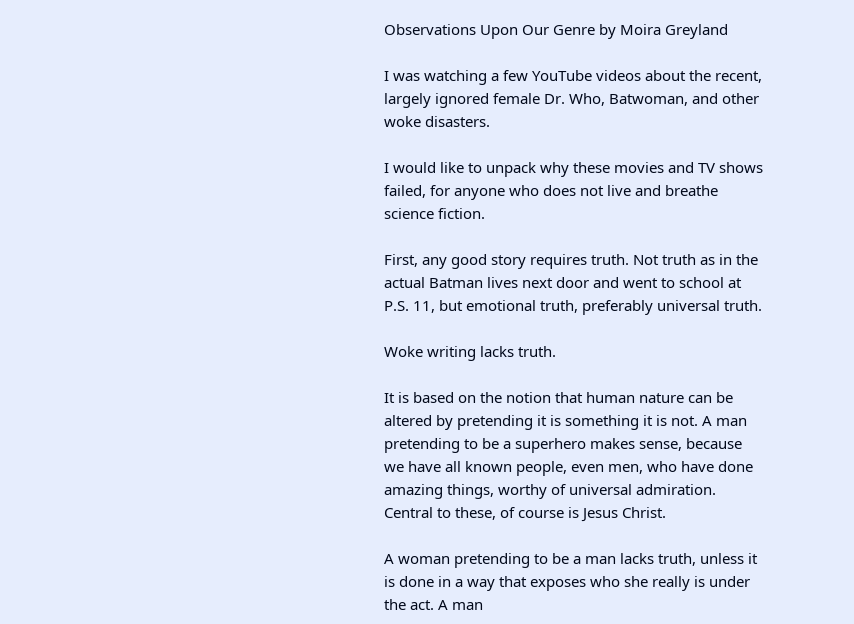Observations Upon Our Genre by Moira Greyland

I was watching a few YouTube videos about the recent, largely ignored female Dr. Who, Batwoman, and other woke disasters.

I would like to unpack why these movies and TV shows failed, for anyone who does not live and breathe science fiction.

First, any good story requires truth. Not truth as in the actual Batman lives next door and went to school at P.S. 11, but emotional truth, preferably universal truth.

Woke writing lacks truth.

It is based on the notion that human nature can be altered by pretending it is something it is not. A man pretending to be a superhero makes sense, because we have all known people, even men, who have done amazing things, worthy of universal admiration. Central to these, of course is Jesus Christ.

A woman pretending to be a man lacks truth, unless it is done in a way that exposes who she really is under the act. A man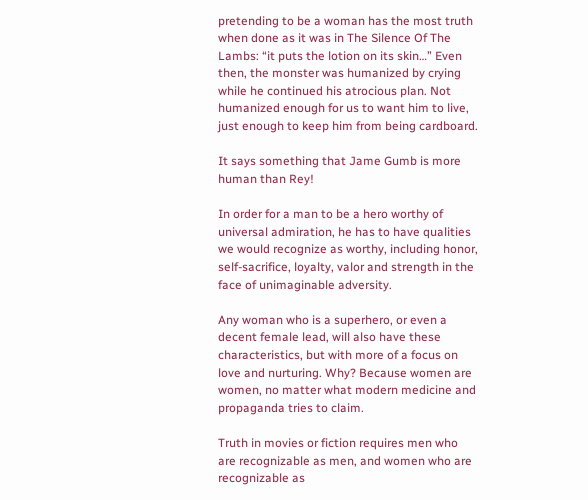pretending to be a woman has the most truth when done as it was in The Silence Of The Lambs: “it puts the lotion on its skin…” Even then, the monster was humanized by crying while he continued his atrocious plan. Not humanized enough for us to want him to live, just enough to keep him from being cardboard.

It says something that Jame Gumb is more human than Rey!

In order for a man to be a hero worthy of universal admiration, he has to have qualities we would recognize as worthy, including honor, self-sacrifice, loyalty, valor and strength in the face of unimaginable adversity.

Any woman who is a superhero, or even a decent female lead, will also have these characteristics, but with more of a focus on love and nurturing. Why? Because women are women, no matter what modern medicine and propaganda tries to claim.

Truth in movies or fiction requires men who are recognizable as men, and women who are recognizable as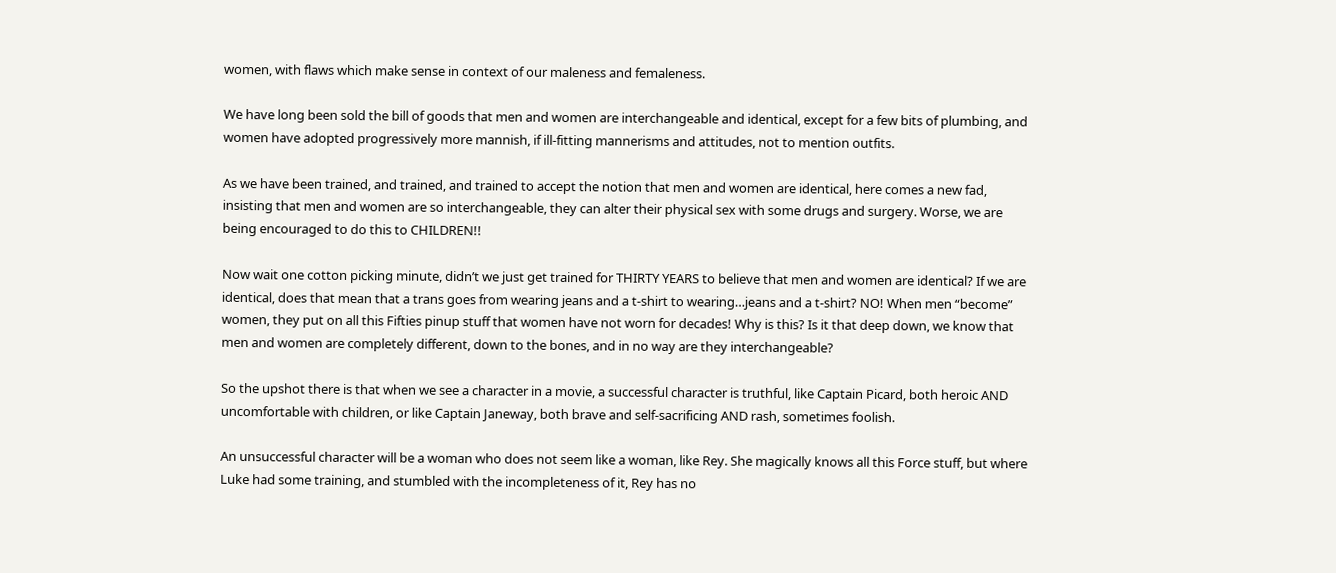women, with flaws which make sense in context of our maleness and femaleness.

We have long been sold the bill of goods that men and women are interchangeable and identical, except for a few bits of plumbing, and women have adopted progressively more mannish, if ill-fitting mannerisms and attitudes, not to mention outfits.

As we have been trained, and trained, and trained to accept the notion that men and women are identical, here comes a new fad, insisting that men and women are so interchangeable, they can alter their physical sex with some drugs and surgery. Worse, we are being encouraged to do this to CHILDREN!!

Now wait one cotton picking minute, didn’t we just get trained for THIRTY YEARS to believe that men and women are identical? If we are identical, does that mean that a trans goes from wearing jeans and a t-shirt to wearing…jeans and a t-shirt? NO! When men “become” women, they put on all this Fifties pinup stuff that women have not worn for decades! Why is this? Is it that deep down, we know that men and women are completely different, down to the bones, and in no way are they interchangeable?

So the upshot there is that when we see a character in a movie, a successful character is truthful, like Captain Picard, both heroic AND uncomfortable with children, or like Captain Janeway, both brave and self-sacrificing AND rash, sometimes foolish.

An unsuccessful character will be a woman who does not seem like a woman, like Rey. She magically knows all this Force stuff, but where Luke had some training, and stumbled with the incompleteness of it, Rey has no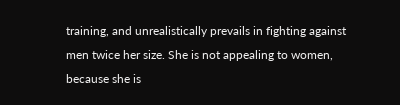training, and unrealistically prevails in fighting against men twice her size. She is not appealing to women, because she is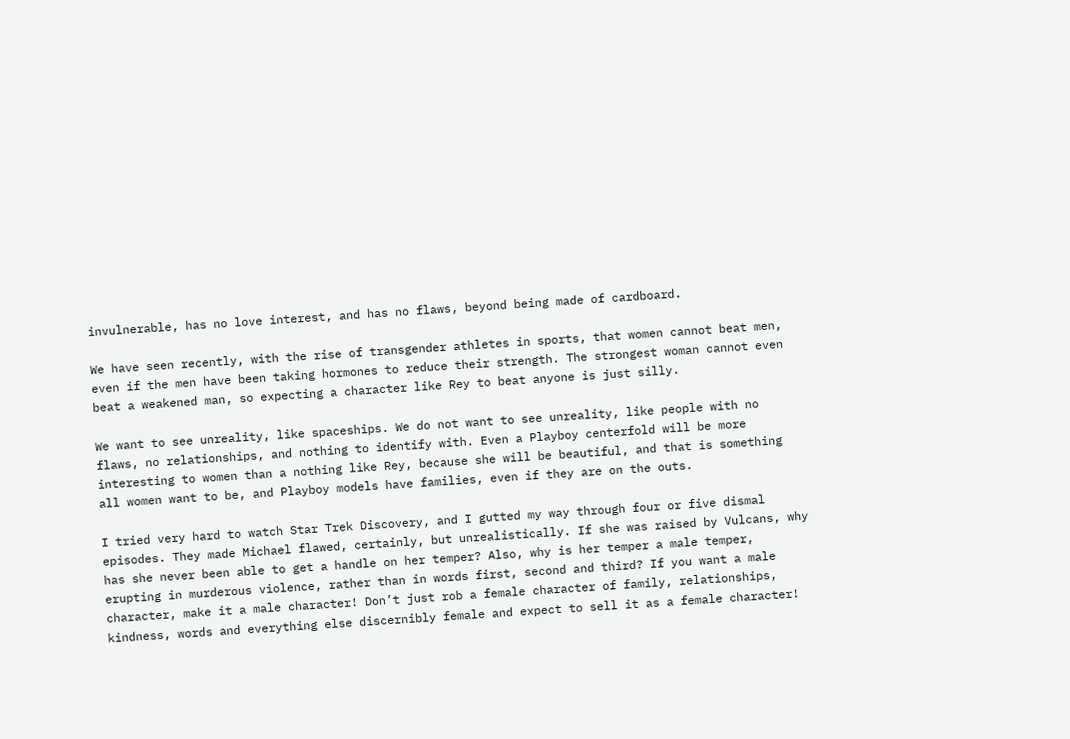invulnerable, has no love interest, and has no flaws, beyond being made of cardboard.

We have seen recently, with the rise of transgender athletes in sports, that women cannot beat men, even if the men have been taking hormones to reduce their strength. The strongest woman cannot even beat a weakened man, so expecting a character like Rey to beat anyone is just silly.

We want to see unreality, like spaceships. We do not want to see unreality, like people with no flaws, no relationships, and nothing to identify with. Even a Playboy centerfold will be more interesting to women than a nothing like Rey, because she will be beautiful, and that is something all women want to be, and Playboy models have families, even if they are on the outs.

I tried very hard to watch Star Trek Discovery, and I gutted my way through four or five dismal episodes. They made Michael flawed, certainly, but unrealistically. If she was raised by Vulcans, why has she never been able to get a handle on her temper? Also, why is her temper a male temper, erupting in murderous violence, rather than in words first, second and third? If you want a male character, make it a male character! Don’t just rob a female character of family, relationships, kindness, words and everything else discernibly female and expect to sell it as a female character!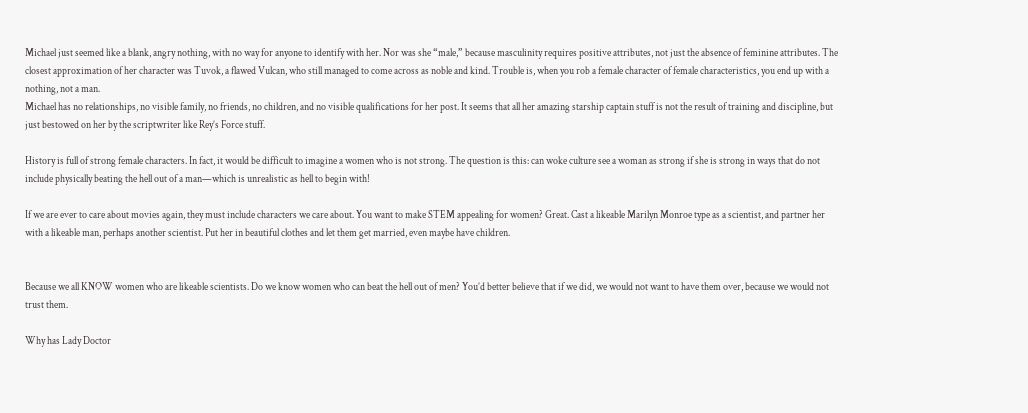Michael just seemed like a blank, angry nothing, with no way for anyone to identify with her. Nor was she “male,” because masculinity requires positive attributes, not just the absence of feminine attributes. The closest approximation of her character was Tuvok, a flawed Vulcan, who still managed to come across as noble and kind. Trouble is, when you rob a female character of female characteristics, you end up with a nothing, not a man.
Michael has no relationships, no visible family, no friends, no children, and no visible qualifications for her post. It seems that all her amazing starship captain stuff is not the result of training and discipline, but just bestowed on her by the scriptwriter like Rey’s Force stuff.

History is full of strong female characters. In fact, it would be difficult to imagine a women who is not strong. The question is this: can woke culture see a woman as strong if she is strong in ways that do not include physically beating the hell out of a man—which is unrealistic as hell to begin with!

If we are ever to care about movies again, they must include characters we care about. You want to make STEM appealing for women? Great. Cast a likeable Marilyn Monroe type as a scientist, and partner her with a likeable man, perhaps another scientist. Put her in beautiful clothes and let them get married, even maybe have children.


Because we all KNOW women who are likeable scientists. Do we know women who can beat the hell out of men? You’d better believe that if we did, we would not want to have them over, because we would not trust them.

Why has Lady Doctor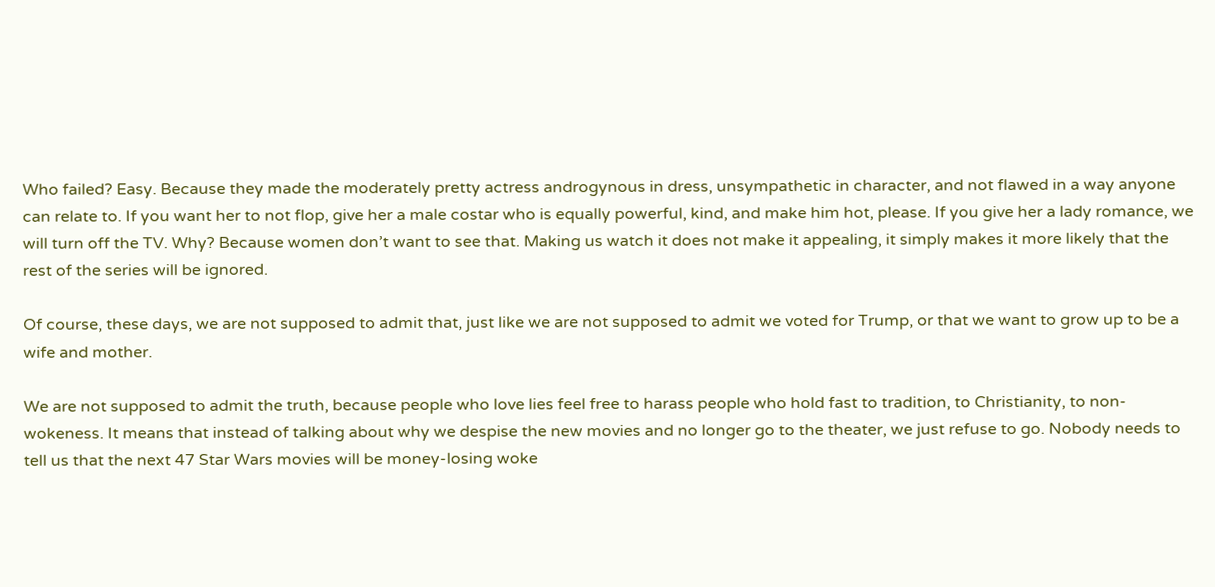Who failed? Easy. Because they made the moderately pretty actress androgynous in dress, unsympathetic in character, and not flawed in a way anyone can relate to. If you want her to not flop, give her a male costar who is equally powerful, kind, and make him hot, please. If you give her a lady romance, we will turn off the TV. Why? Because women don’t want to see that. Making us watch it does not make it appealing, it simply makes it more likely that the rest of the series will be ignored.

Of course, these days, we are not supposed to admit that, just like we are not supposed to admit we voted for Trump, or that we want to grow up to be a wife and mother.

We are not supposed to admit the truth, because people who love lies feel free to harass people who hold fast to tradition, to Christianity, to non-wokeness. It means that instead of talking about why we despise the new movies and no longer go to the theater, we just refuse to go. Nobody needs to tell us that the next 47 Star Wars movies will be money-losing woke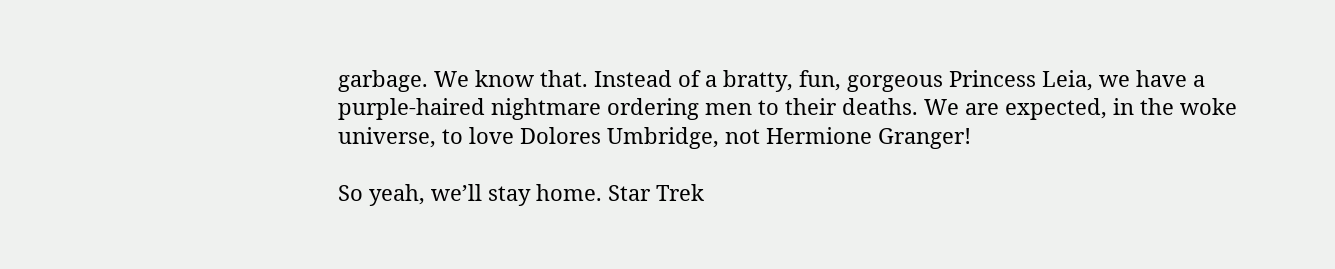garbage. We know that. Instead of a bratty, fun, gorgeous Princess Leia, we have a purple-haired nightmare ordering men to their deaths. We are expected, in the woke universe, to love Dolores Umbridge, not Hermione Granger!

So yeah, we’ll stay home. Star Trek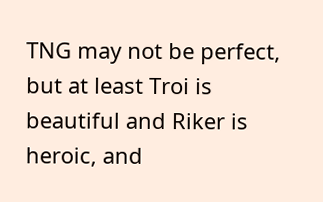TNG may not be perfect, but at least Troi is beautiful and Riker is heroic, and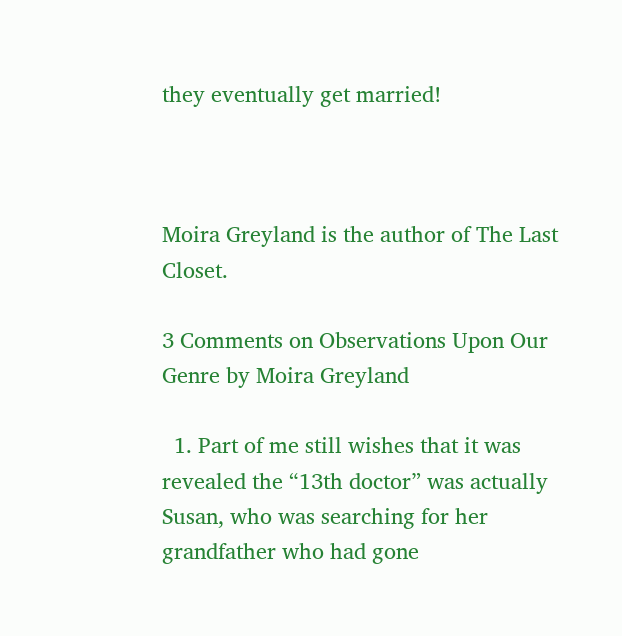they eventually get married!



Moira Greyland is the author of The Last Closet.

3 Comments on Observations Upon Our Genre by Moira Greyland

  1. Part of me still wishes that it was revealed the “13th doctor” was actually Susan, who was searching for her grandfather who had gone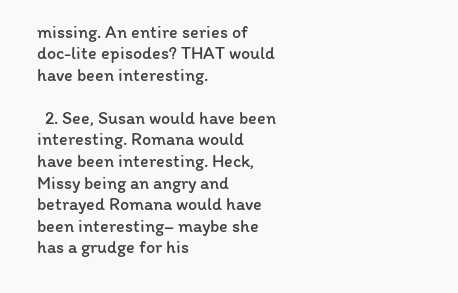missing. An entire series of doc-lite episodes? THAT would have been interesting.

  2. See, Susan would have been interesting. Romana would have been interesting. Heck, Missy being an angry and betrayed Romana would have been interesting– maybe she has a grudge for his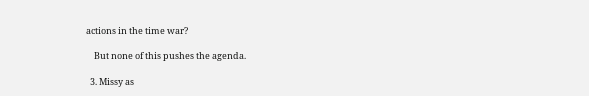actions in the time war?

    But none of this pushes the agenda.

  3. Missy as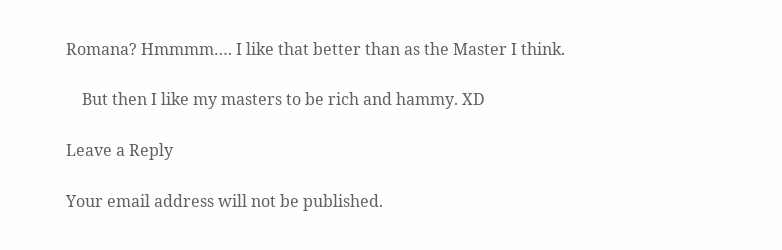Romana? Hmmmm…. I like that better than as the Master I think.

    But then I like my masters to be rich and hammy. XD

Leave a Reply

Your email address will not be published.